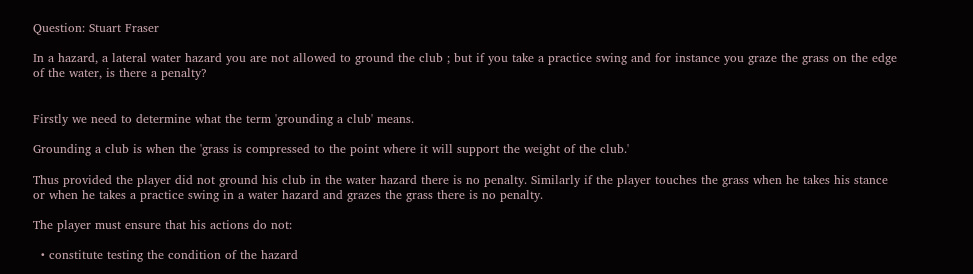Question: Stuart Fraser

In a hazard, a lateral water hazard you are not allowed to ground the club ; but if you take a practice swing and for instance you graze the grass on the edge of the water, is there a penalty?


Firstly we need to determine what the term 'grounding a club' means.

Grounding a club is when the 'grass is compressed to the point where it will support the weight of the club.'

Thus provided the player did not ground his club in the water hazard there is no penalty. Similarly if the player touches the grass when he takes his stance or when he takes a practice swing in a water hazard and grazes the grass there is no penalty.

The player must ensure that his actions do not:

  • constitute testing the condition of the hazard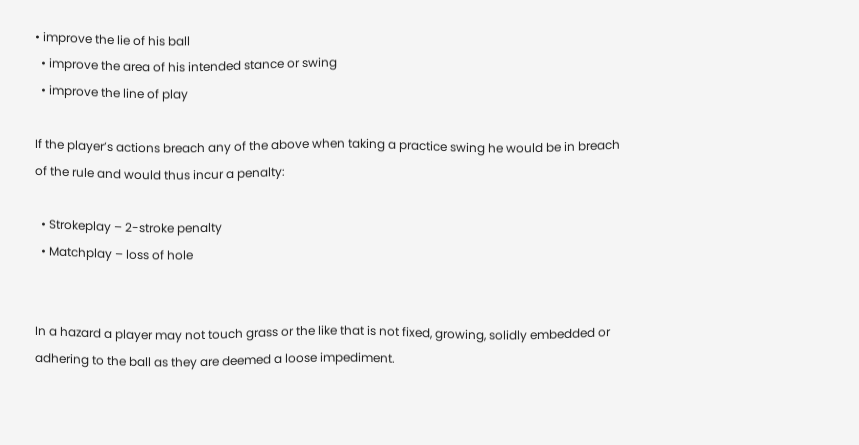• improve the lie of his ball
  • improve the area of his intended stance or swing
  • improve the line of play

If the player’s actions breach any of the above when taking a practice swing he would be in breach of the rule and would thus incur a penalty:

  • Strokeplay – 2-stroke penalty
  • Matchplay – loss of hole


In a hazard a player may not touch grass or the like that is not fixed, growing, solidly embedded or adhering to the ball as they are deemed a loose impediment.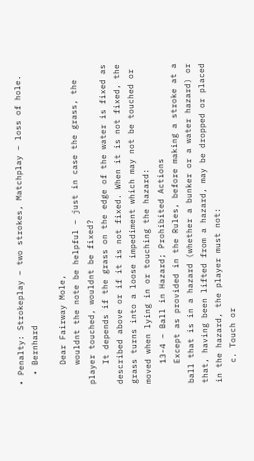• Penalty: Strokeplay – two strokes, Matchplay – loss of hole.
  • Bernhard

    Dear Fairway Mole,
    wouldnt the note be helpful – just in case the grass, the player touched, wouldnt be fixed?
    It depends if the grass on the edge of the water is fixed as described above or if it is not fixed. When it is not fixed, the grass turns into a loose impediment which may not be touched or moved when lying in or touching the hazard:
    13-4 – Ball in Hazard; Prohibited Actions
    Except as provided in the Rules, before making a stroke at a ball that is in a hazard (whether a bunker or a water hazard) or that, having been lifted from a hazard, may be dropped or placed in the hazard, the player must not:
    c. Touch or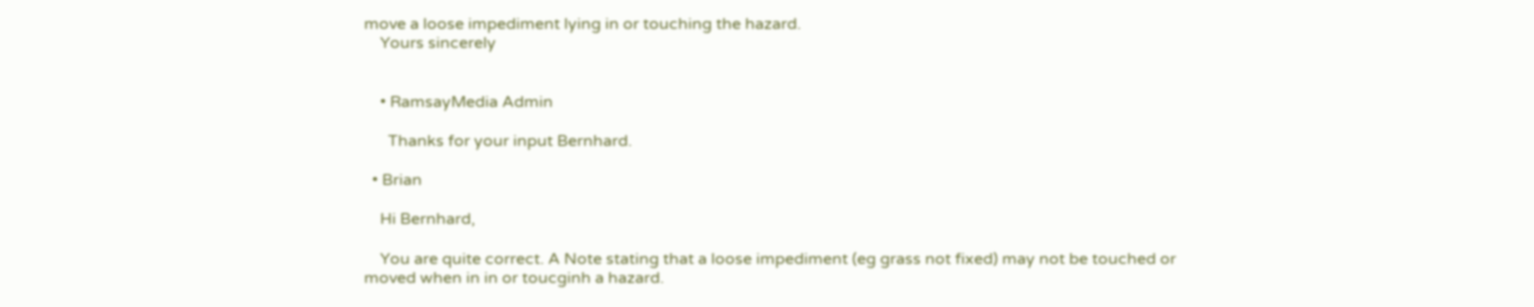move a loose impediment lying in or touching the hazard.
    Yours sincerely


    • RamsayMedia Admin

      Thanks for your input Bernhard.

  • Brian

    Hi Bernhard,

    You are quite correct. A Note stating that a loose impediment (eg grass not fixed) may not be touched or moved when in in or toucginh a hazard.